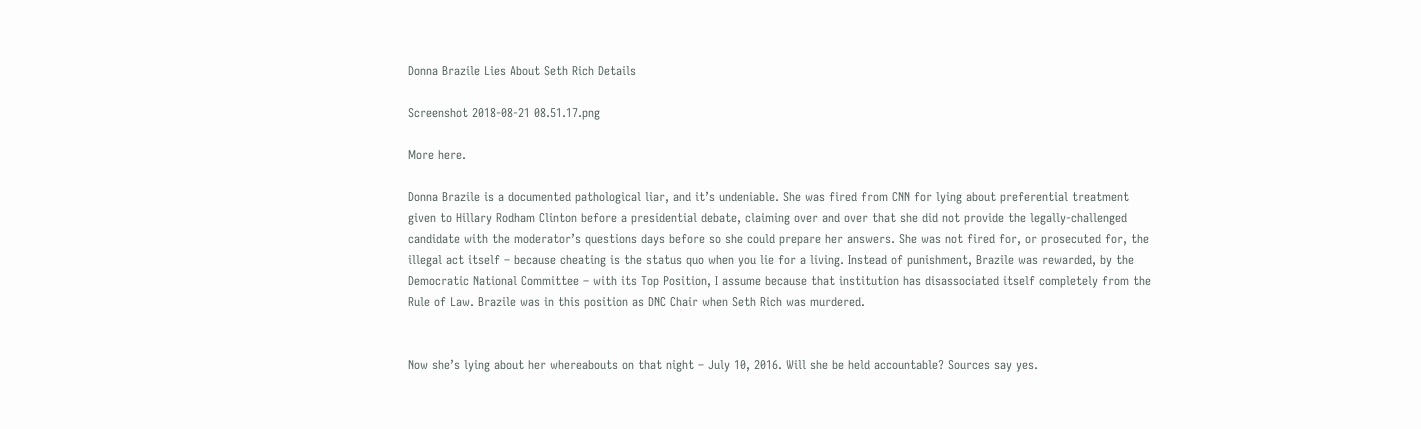Donna Brazile Lies About Seth Rich Details

Screenshot 2018-08-21 08.51.17.png

More here.

Donna Brazile is a documented pathological liar, and it’s undeniable. She was fired from CNN for lying about preferential treatment given to Hillary Rodham Clinton before a presidential debate, claiming over and over that she did not provide the legally-challenged candidate with the moderator’s questions days before so she could prepare her answers. She was not fired for, or prosecuted for, the illegal act itself – because cheating is the status quo when you lie for a living. Instead of punishment, Brazile was rewarded, by the Democratic National Committee – with its Top Position, I assume because that institution has disassociated itself completely from the Rule of Law. Brazile was in this position as DNC Chair when Seth Rich was murdered.


Now she’s lying about her whereabouts on that night – July 10, 2016. Will she be held accountable? Sources say yes.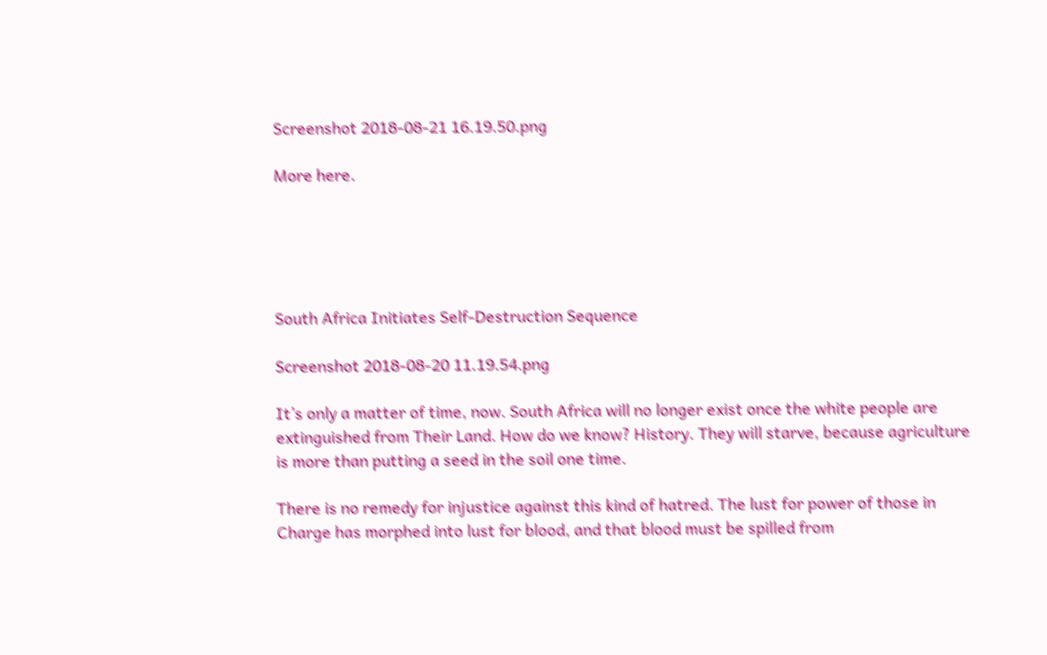Screenshot 2018-08-21 16.19.50.png

More here.





South Africa Initiates Self-Destruction Sequence

Screenshot 2018-08-20 11.19.54.png

It’s only a matter of time, now. South Africa will no longer exist once the white people are extinguished from Their Land. How do we know? History. They will starve, because agriculture is more than putting a seed in the soil one time.

There is no remedy for injustice against this kind of hatred. The lust for power of those in Charge has morphed into lust for blood, and that blood must be spilled from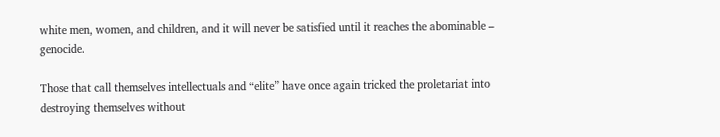white men, women, and children, and it will never be satisfied until it reaches the abominable – genocide.

Those that call themselves intellectuals and “elite” have once again tricked the proletariat into destroying themselves without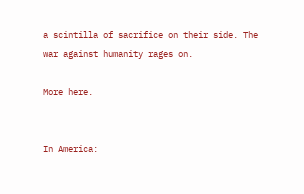a scintilla of sacrifice on their side. The war against humanity rages on.

More here.


In America: